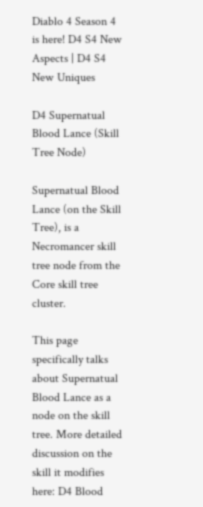Diablo 4 Season 4 is here! D4 S4 New Aspects | D4 S4 New Uniques

D4 Supernatual Blood Lance (Skill Tree Node)

Supernatual Blood Lance (on the Skill Tree), is a Necromancer skill tree node from the Core skill tree cluster.

This page specifically talks about Supernatual Blood Lance as a node on the skill tree. More detailed discussion on the skill it modifies here: D4 Blood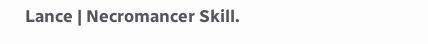Lance | Necromancer Skill.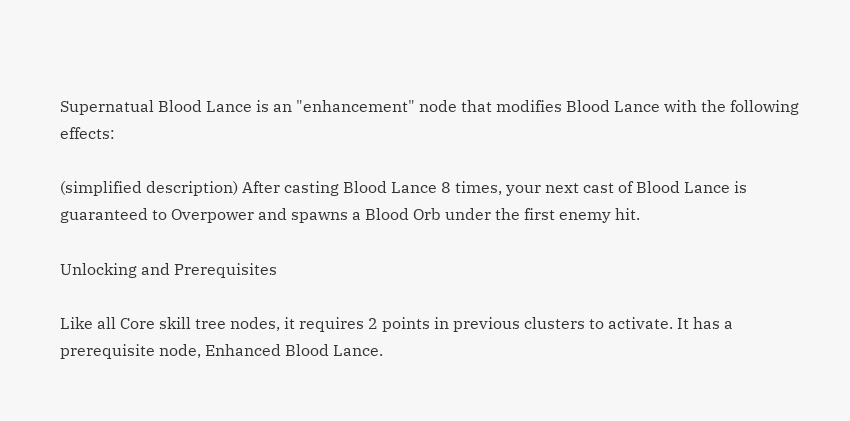Supernatual Blood Lance is an "enhancement" node that modifies Blood Lance with the following effects:

(simplified description) After casting Blood Lance 8 times, your next cast of Blood Lance is guaranteed to Overpower and spawns a Blood Orb under the first enemy hit.

Unlocking and Prerequisites

Like all Core skill tree nodes, it requires 2 points in previous clusters to activate. It has a prerequisite node, Enhanced Blood Lance.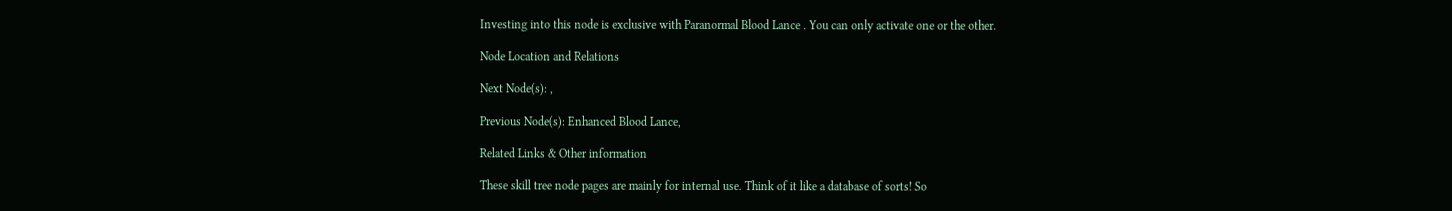Investing into this node is exclusive with Paranormal Blood Lance . You can only activate one or the other.

Node Location and Relations

Next Node(s): ,

Previous Node(s): Enhanced Blood Lance,

Related Links & Other information

These skill tree node pages are mainly for internal use. Think of it like a database of sorts! So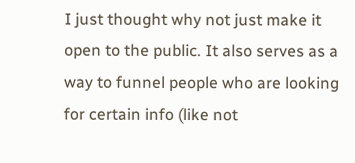I just thought why not just make it open to the public. It also serves as a way to funnel people who are looking for certain info (like not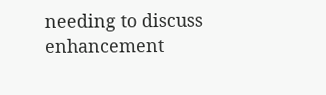needing to discuss enhancement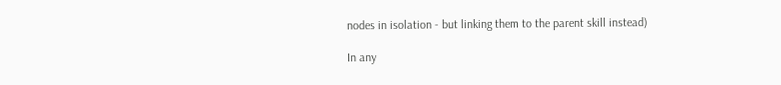nodes in isolation - but linking them to the parent skill instead)

In any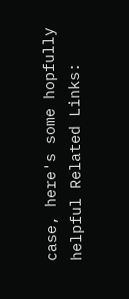case, here's some hopfully helpful Related Links: